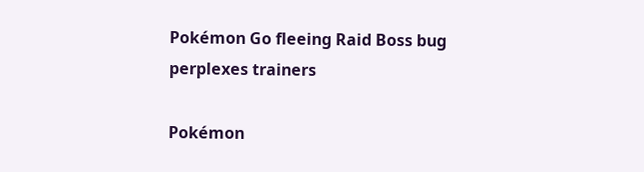Pokémon Go fleeing Raid Boss bug perplexes trainers

Pokémon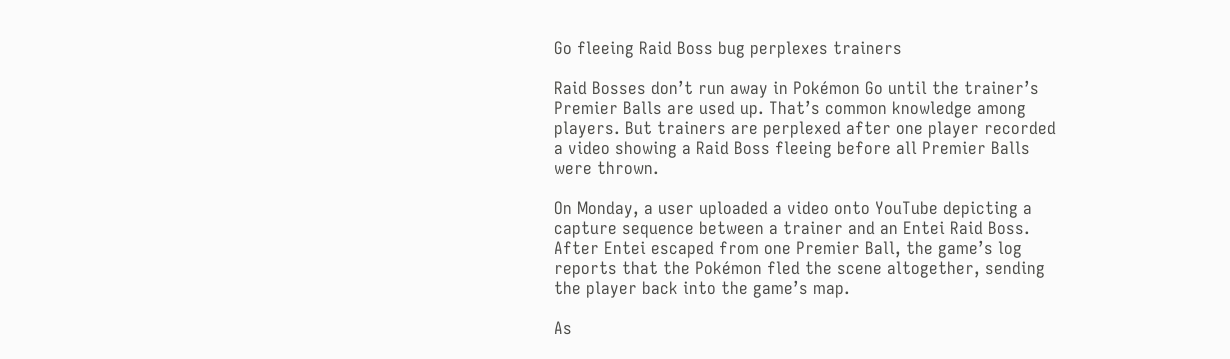Go fleeing Raid Boss bug perplexes trainers

Raid Bosses don’t run away in Pokémon Go until the trainer’s Premier Balls are used up. That’s common knowledge among players. But trainers are perplexed after one player recorded a video showing a Raid Boss fleeing before all Premier Balls were thrown.

On Monday, a user uploaded a video onto YouTube depicting a capture sequence between a trainer and an Entei Raid Boss. After Entei escaped from one Premier Ball, the game’s log reports that the Pokémon fled the scene altogether, sending the player back into the game’s map.

As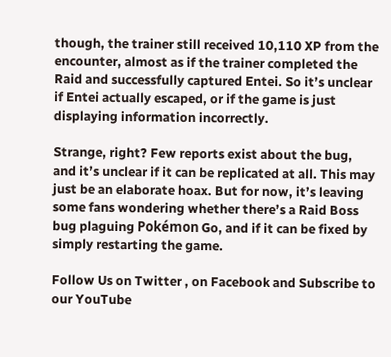though, the trainer still received 10,110 XP from the encounter, almost as if the trainer completed the Raid and successfully captured Entei. So it’s unclear if Entei actually escaped, or if the game is just displaying information incorrectly.

Strange, right? Few reports exist about the bug, and it’s unclear if it can be replicated at all. This may just be an elaborate hoax. But for now, it’s leaving some fans wondering whether there’s a Raid Boss bug plaguing Pokémon Go, and if it can be fixed by simply restarting the game.

Follow Us on Twitter , on Facebook and Subscribe to our YouTube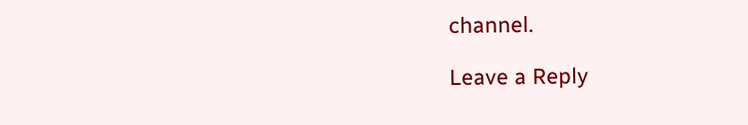channel.

Leave a Reply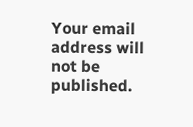Your email address will not be published.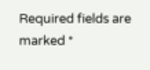Required fields are marked *